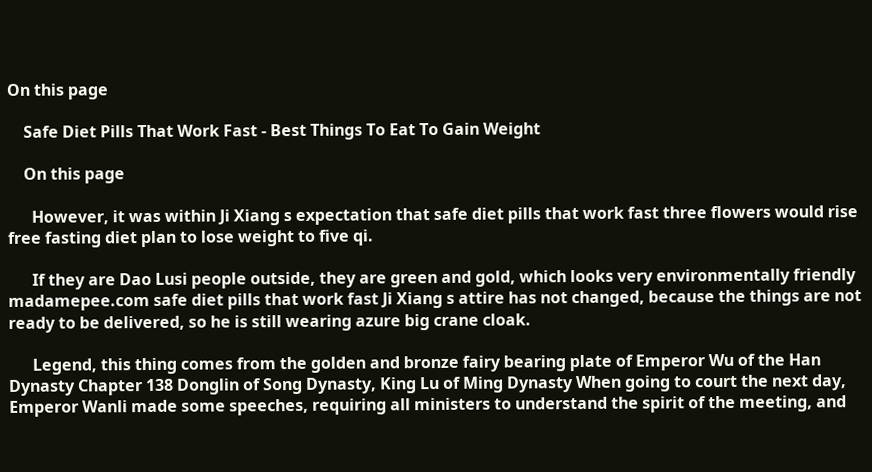On this page

    Safe Diet Pills That Work Fast - Best Things To Eat To Gain Weight

    On this page

      However, it was within Ji Xiang s expectation that safe diet pills that work fast three flowers would rise free fasting diet plan to lose weight to five qi.

      If they are Dao Lusi people outside, they are green and gold, which looks very environmentally friendly madamepee.com safe diet pills that work fast Ji Xiang s attire has not changed, because the things are not ready to be delivered, so he is still wearing azure big crane cloak.

      Legend, this thing comes from the golden and bronze fairy bearing plate of Emperor Wu of the Han Dynasty Chapter 138 Donglin of Song Dynasty, King Lu of Ming Dynasty When going to court the next day, Emperor Wanli made some speeches, requiring all ministers to understand the spirit of the meeting, and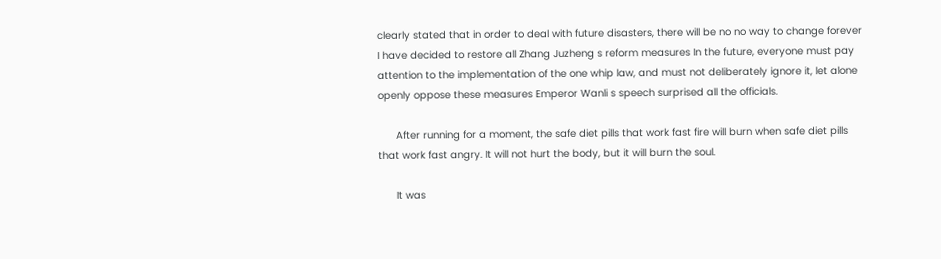clearly stated that in order to deal with future disasters, there will be no no way to change forever I have decided to restore all Zhang Juzheng s reform measures In the future, everyone must pay attention to the implementation of the one whip law, and must not deliberately ignore it, let alone openly oppose these measures Emperor Wanli s speech surprised all the officials.

      After running for a moment, the safe diet pills that work fast fire will burn when safe diet pills that work fast angry. It will not hurt the body, but it will burn the soul.

      It was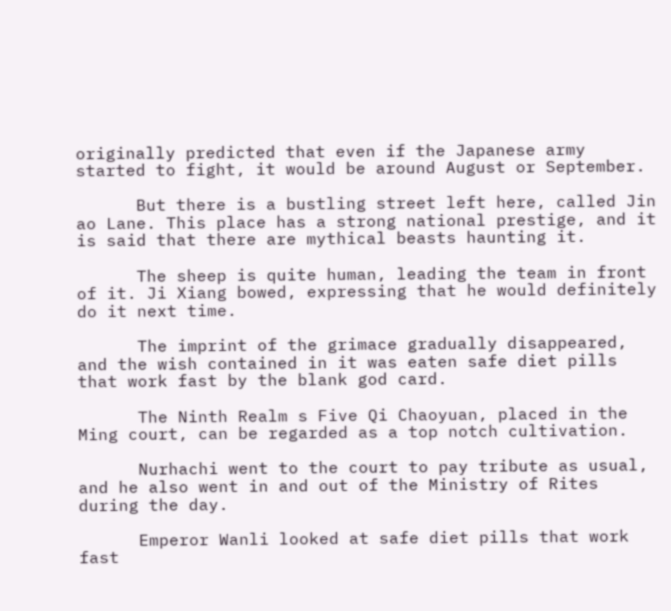originally predicted that even if the Japanese army started to fight, it would be around August or September.

      But there is a bustling street left here, called Jin ao Lane. This place has a strong national prestige, and it is said that there are mythical beasts haunting it.

      The sheep is quite human, leading the team in front of it. Ji Xiang bowed, expressing that he would definitely do it next time.

      The imprint of the grimace gradually disappeared, and the wish contained in it was eaten safe diet pills that work fast by the blank god card.

      The Ninth Realm s Five Qi Chaoyuan, placed in the Ming court, can be regarded as a top notch cultivation.

      Nurhachi went to the court to pay tribute as usual, and he also went in and out of the Ministry of Rites during the day.

      Emperor Wanli looked at safe diet pills that work fast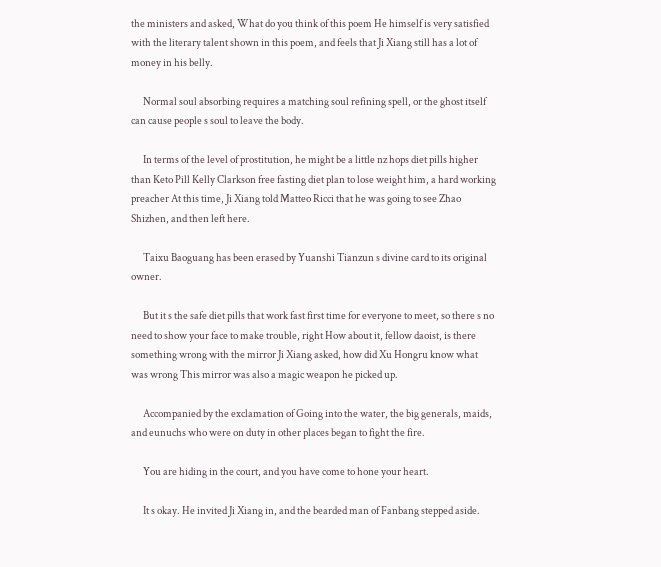the ministers and asked, What do you think of this poem He himself is very satisfied with the literary talent shown in this poem, and feels that Ji Xiang still has a lot of money in his belly.

      Normal soul absorbing requires a matching soul refining spell, or the ghost itself can cause people s soul to leave the body.

      In terms of the level of prostitution, he might be a little nz hops diet pills higher than Keto Pill Kelly Clarkson free fasting diet plan to lose weight him, a hard working preacher At this time, Ji Xiang told Matteo Ricci that he was going to see Zhao Shizhen, and then left here.

      Taixu Baoguang has been erased by Yuanshi Tianzun s divine card to its original owner.

      But it s the safe diet pills that work fast first time for everyone to meet, so there s no need to show your face to make trouble, right How about it, fellow daoist, is there something wrong with the mirror Ji Xiang asked, how did Xu Hongru know what was wrong This mirror was also a magic weapon he picked up.

      Accompanied by the exclamation of Going into the water, the big generals, maids, and eunuchs who were on duty in other places began to fight the fire.

      You are hiding in the court, and you have come to hone your heart.

      It s okay. He invited Ji Xiang in, and the bearded man of Fanbang stepped aside.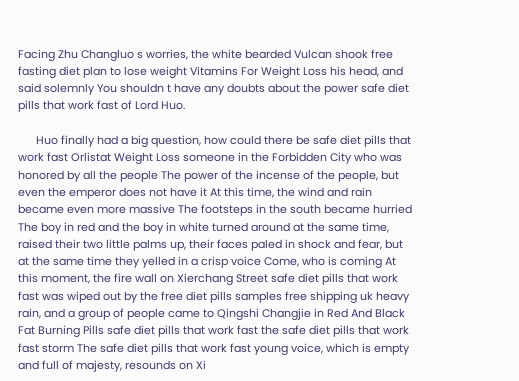Facing Zhu Changluo s worries, the white bearded Vulcan shook free fasting diet plan to lose weight Vitamins For Weight Loss his head, and said solemnly You shouldn t have any doubts about the power safe diet pills that work fast of Lord Huo.

      Huo finally had a big question, how could there be safe diet pills that work fast Orlistat Weight Loss someone in the Forbidden City who was honored by all the people The power of the incense of the people, but even the emperor does not have it At this time, the wind and rain became even more massive The footsteps in the south became hurried The boy in red and the boy in white turned around at the same time, raised their two little palms up, their faces paled in shock and fear, but at the same time they yelled in a crisp voice Come, who is coming At this moment, the fire wall on Xierchang Street safe diet pills that work fast was wiped out by the free diet pills samples free shipping uk heavy rain, and a group of people came to Qingshi Changjie in Red And Black Fat Burning Pills safe diet pills that work fast the safe diet pills that work fast storm The safe diet pills that work fast young voice, which is empty and full of majesty, resounds on Xi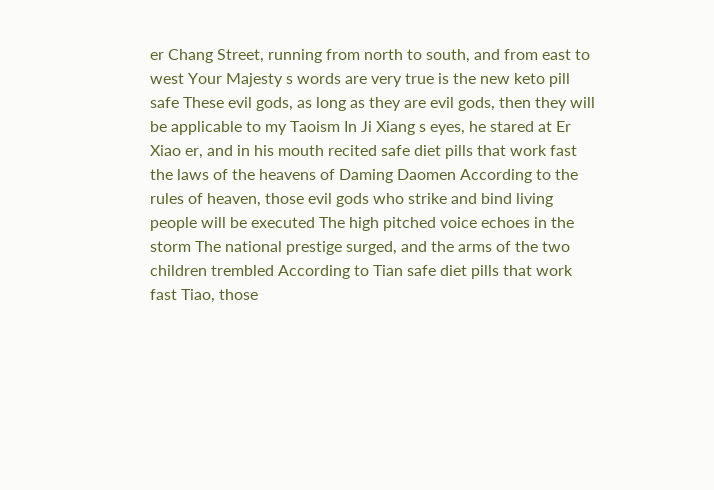er Chang Street, running from north to south, and from east to west Your Majesty s words are very true is the new keto pill safe These evil gods, as long as they are evil gods, then they will be applicable to my Taoism In Ji Xiang s eyes, he stared at Er Xiao er, and in his mouth recited safe diet pills that work fast the laws of the heavens of Daming Daomen According to the rules of heaven, those evil gods who strike and bind living people will be executed The high pitched voice echoes in the storm The national prestige surged, and the arms of the two children trembled According to Tian safe diet pills that work fast Tiao, those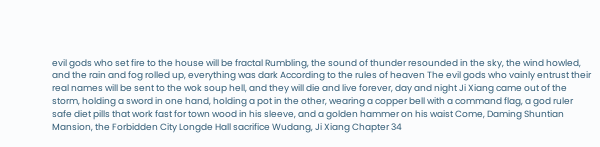evil gods who set fire to the house will be fractal Rumbling, the sound of thunder resounded in the sky, the wind howled, and the rain and fog rolled up, everything was dark According to the rules of heaven The evil gods who vainly entrust their real names will be sent to the wok soup hell, and they will die and live forever, day and night Ji Xiang came out of the storm, holding a sword in one hand, holding a pot in the other, wearing a copper bell with a command flag, a god ruler safe diet pills that work fast for town wood in his sleeve, and a golden hammer on his waist Come, Daming Shuntian Mansion, the Forbidden City Longde Hall sacrifice Wudang, Ji Xiang Chapter 34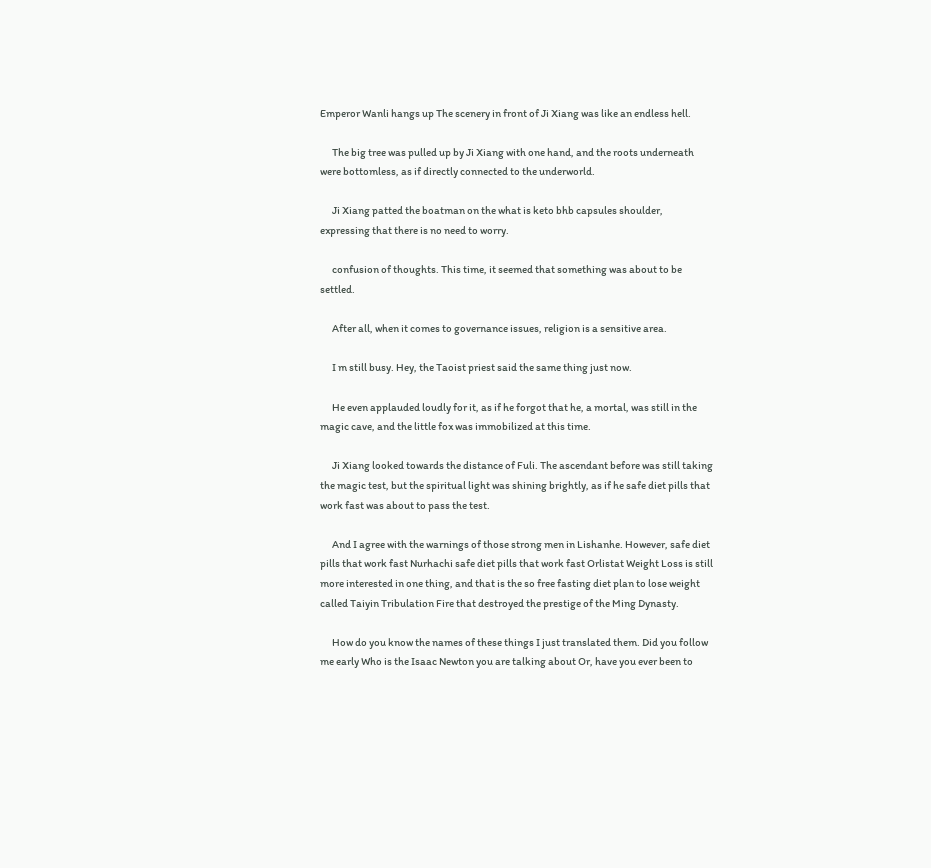Emperor Wanli hangs up The scenery in front of Ji Xiang was like an endless hell.

      The big tree was pulled up by Ji Xiang with one hand, and the roots underneath were bottomless, as if directly connected to the underworld.

      Ji Xiang patted the boatman on the what is keto bhb capsules shoulder, expressing that there is no need to worry.

      confusion of thoughts. This time, it seemed that something was about to be settled.

      After all, when it comes to governance issues, religion is a sensitive area.

      I m still busy. Hey, the Taoist priest said the same thing just now.

      He even applauded loudly for it, as if he forgot that he, a mortal, was still in the magic cave, and the little fox was immobilized at this time.

      Ji Xiang looked towards the distance of Fuli. The ascendant before was still taking the magic test, but the spiritual light was shining brightly, as if he safe diet pills that work fast was about to pass the test.

      And I agree with the warnings of those strong men in Lishanhe. However, safe diet pills that work fast Nurhachi safe diet pills that work fast Orlistat Weight Loss is still more interested in one thing, and that is the so free fasting diet plan to lose weight called Taiyin Tribulation Fire that destroyed the prestige of the Ming Dynasty.

      How do you know the names of these things I just translated them. Did you follow me early Who is the Isaac Newton you are talking about Or, have you ever been to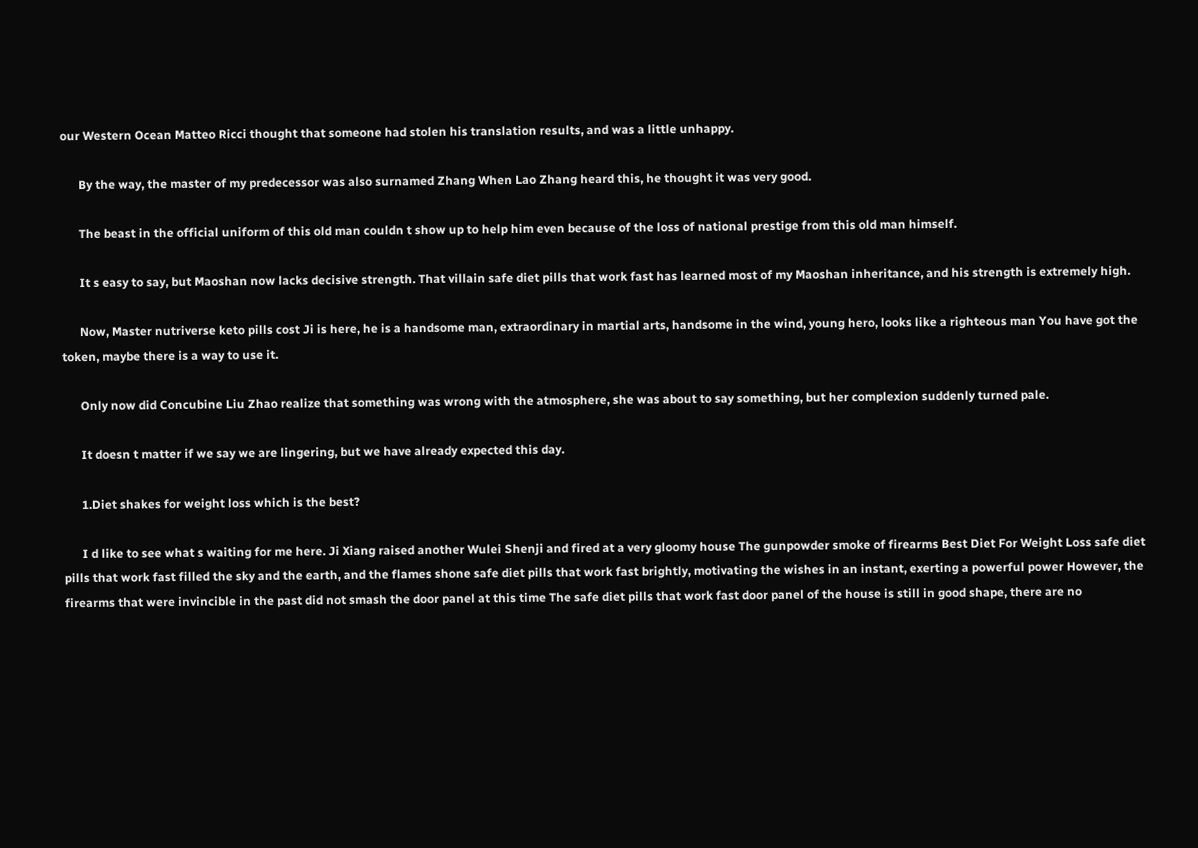our Western Ocean Matteo Ricci thought that someone had stolen his translation results, and was a little unhappy.

      By the way, the master of my predecessor was also surnamed Zhang When Lao Zhang heard this, he thought it was very good.

      The beast in the official uniform of this old man couldn t show up to help him even because of the loss of national prestige from this old man himself.

      It s easy to say, but Maoshan now lacks decisive strength. That villain safe diet pills that work fast has learned most of my Maoshan inheritance, and his strength is extremely high.

      Now, Master nutriverse keto pills cost Ji is here, he is a handsome man, extraordinary in martial arts, handsome in the wind, young hero, looks like a righteous man You have got the token, maybe there is a way to use it.

      Only now did Concubine Liu Zhao realize that something was wrong with the atmosphere, she was about to say something, but her complexion suddenly turned pale.

      It doesn t matter if we say we are lingering, but we have already expected this day.

      1.Diet shakes for weight loss which is the best?

      I d like to see what s waiting for me here. Ji Xiang raised another Wulei Shenji and fired at a very gloomy house The gunpowder smoke of firearms Best Diet For Weight Loss safe diet pills that work fast filled the sky and the earth, and the flames shone safe diet pills that work fast brightly, motivating the wishes in an instant, exerting a powerful power However, the firearms that were invincible in the past did not smash the door panel at this time The safe diet pills that work fast door panel of the house is still in good shape, there are no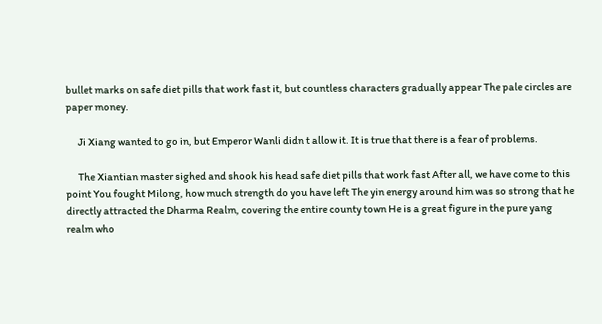bullet marks on safe diet pills that work fast it, but countless characters gradually appear The pale circles are paper money.

      Ji Xiang wanted to go in, but Emperor Wanli didn t allow it. It is true that there is a fear of problems.

      The Xiantian master sighed and shook his head safe diet pills that work fast After all, we have come to this point You fought Milong, how much strength do you have left The yin energy around him was so strong that he directly attracted the Dharma Realm, covering the entire county town He is a great figure in the pure yang realm who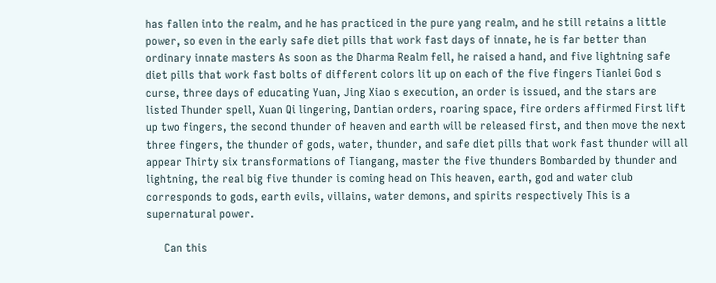has fallen into the realm, and he has practiced in the pure yang realm, and he still retains a little power, so even in the early safe diet pills that work fast days of innate, he is far better than ordinary innate masters As soon as the Dharma Realm fell, he raised a hand, and five lightning safe diet pills that work fast bolts of different colors lit up on each of the five fingers Tianlei God s curse, three days of educating Yuan, Jing Xiao s execution, an order is issued, and the stars are listed Thunder spell, Xuan Qi lingering, Dantian orders, roaring space, fire orders affirmed First lift up two fingers, the second thunder of heaven and earth will be released first, and then move the next three fingers, the thunder of gods, water, thunder, and safe diet pills that work fast thunder will all appear Thirty six transformations of Tiangang, master the five thunders Bombarded by thunder and lightning, the real big five thunder is coming head on This heaven, earth, god and water club corresponds to gods, earth evils, villains, water demons, and spirits respectively This is a supernatural power.

      Can this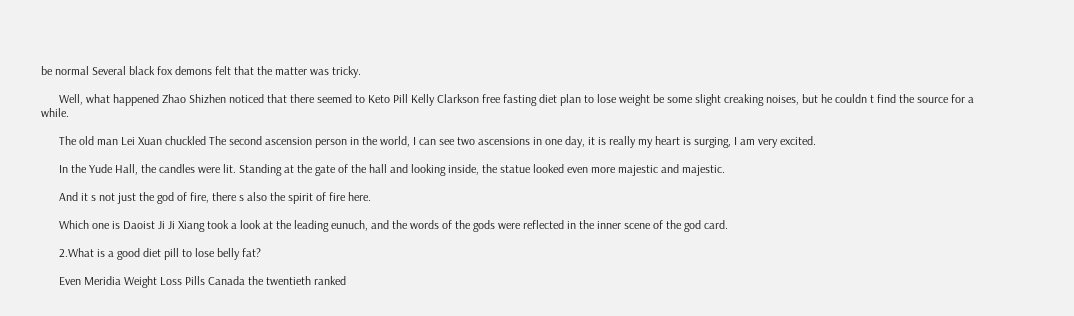be normal Several black fox demons felt that the matter was tricky.

      Well, what happened Zhao Shizhen noticed that there seemed to Keto Pill Kelly Clarkson free fasting diet plan to lose weight be some slight creaking noises, but he couldn t find the source for a while.

      The old man Lei Xuan chuckled The second ascension person in the world, I can see two ascensions in one day, it is really my heart is surging, I am very excited.

      In the Yude Hall, the candles were lit. Standing at the gate of the hall and looking inside, the statue looked even more majestic and majestic.

      And it s not just the god of fire, there s also the spirit of fire here.

      Which one is Daoist Ji Ji Xiang took a look at the leading eunuch, and the words of the gods were reflected in the inner scene of the god card.

      2.What is a good diet pill to lose belly fat?

      Even Meridia Weight Loss Pills Canada the twentieth ranked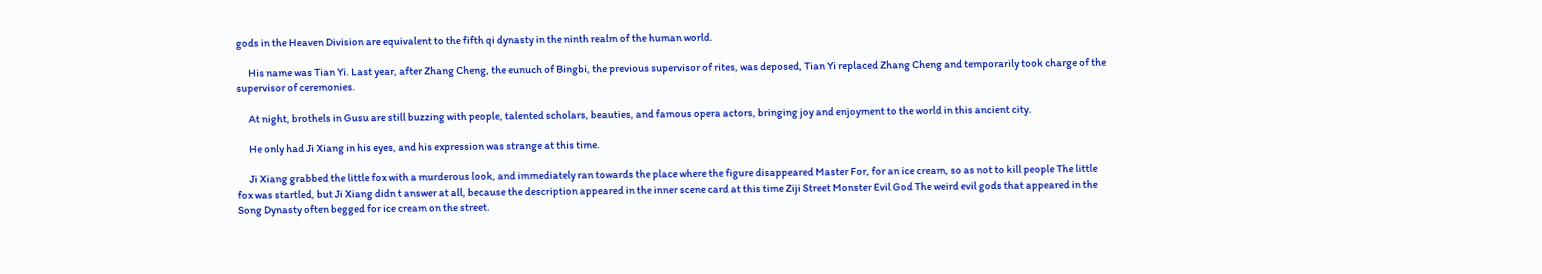gods in the Heaven Division are equivalent to the fifth qi dynasty in the ninth realm of the human world.

      His name was Tian Yi. Last year, after Zhang Cheng, the eunuch of Bingbi, the previous supervisor of rites, was deposed, Tian Yi replaced Zhang Cheng and temporarily took charge of the supervisor of ceremonies.

      At night, brothels in Gusu are still buzzing with people, talented scholars, beauties, and famous opera actors, bringing joy and enjoyment to the world in this ancient city.

      He only had Ji Xiang in his eyes, and his expression was strange at this time.

      Ji Xiang grabbed the little fox with a murderous look, and immediately ran towards the place where the figure disappeared Master For, for an ice cream, so as not to kill people The little fox was startled, but Ji Xiang didn t answer at all, because the description appeared in the inner scene card at this time Ziji Street Monster Evil God The weird evil gods that appeared in the Song Dynasty often begged for ice cream on the street.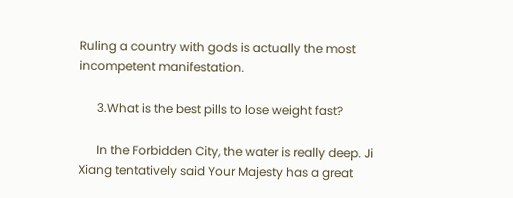Ruling a country with gods is actually the most incompetent manifestation.

      3.What is the best pills to lose weight fast?

      In the Forbidden City, the water is really deep. Ji Xiang tentatively said Your Majesty has a great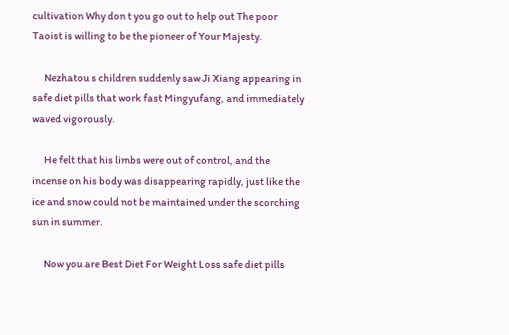cultivation Why don t you go out to help out The poor Taoist is willing to be the pioneer of Your Majesty.

      Nezhatou s children suddenly saw Ji Xiang appearing in safe diet pills that work fast Mingyufang, and immediately waved vigorously.

      He felt that his limbs were out of control, and the incense on his body was disappearing rapidly, just like the ice and snow could not be maintained under the scorching sun in summer.

      Now you are Best Diet For Weight Loss safe diet pills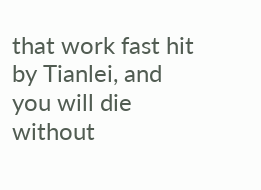that work fast hit by Tianlei, and you will die without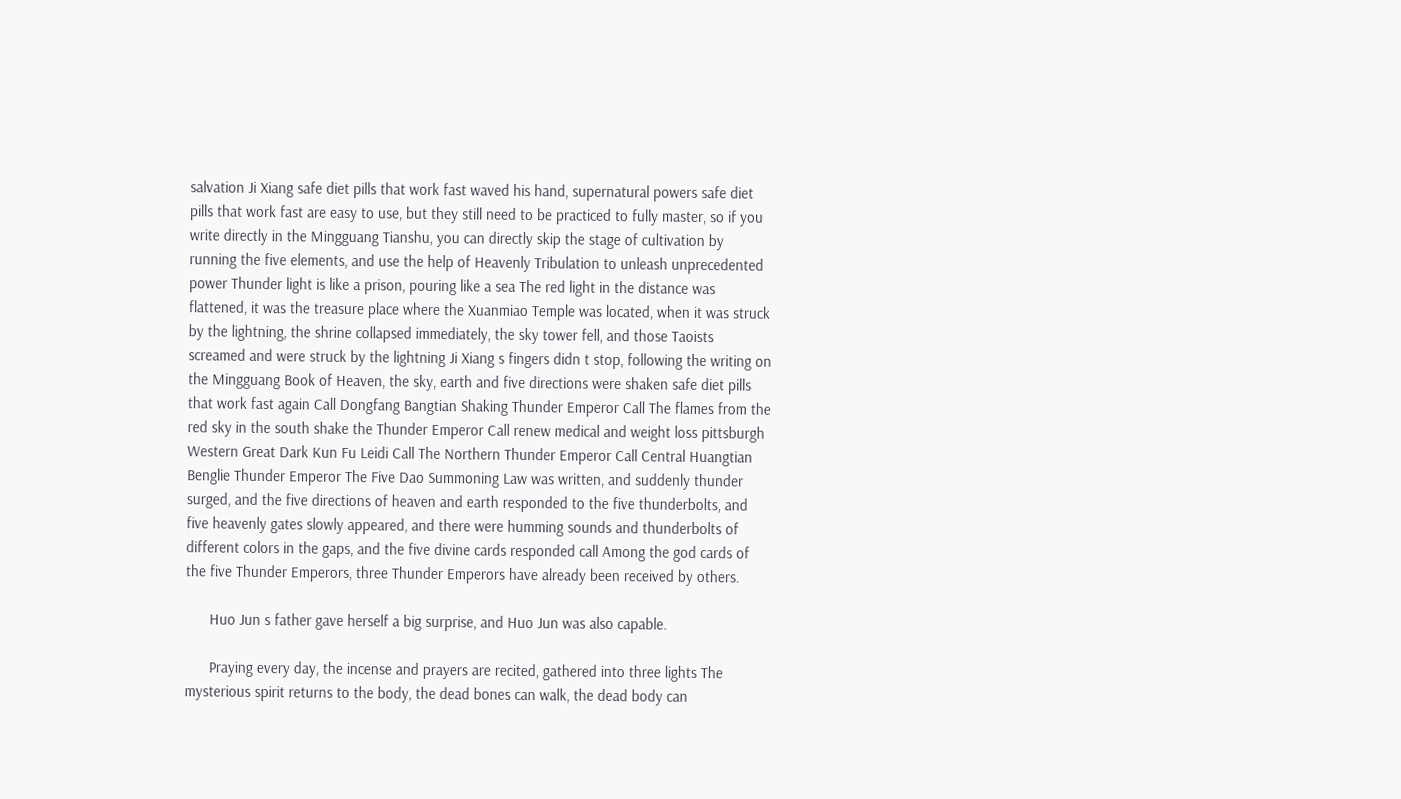salvation Ji Xiang safe diet pills that work fast waved his hand, supernatural powers safe diet pills that work fast are easy to use, but they still need to be practiced to fully master, so if you write directly in the Mingguang Tianshu, you can directly skip the stage of cultivation by running the five elements, and use the help of Heavenly Tribulation to unleash unprecedented power Thunder light is like a prison, pouring like a sea The red light in the distance was flattened, it was the treasure place where the Xuanmiao Temple was located, when it was struck by the lightning, the shrine collapsed immediately, the sky tower fell, and those Taoists screamed and were struck by the lightning Ji Xiang s fingers didn t stop, following the writing on the Mingguang Book of Heaven, the sky, earth and five directions were shaken safe diet pills that work fast again Call Dongfang Bangtian Shaking Thunder Emperor Call The flames from the red sky in the south shake the Thunder Emperor Call renew medical and weight loss pittsburgh Western Great Dark Kun Fu Leidi Call The Northern Thunder Emperor Call Central Huangtian Benglie Thunder Emperor The Five Dao Summoning Law was written, and suddenly thunder surged, and the five directions of heaven and earth responded to the five thunderbolts, and five heavenly gates slowly appeared, and there were humming sounds and thunderbolts of different colors in the gaps, and the five divine cards responded call Among the god cards of the five Thunder Emperors, three Thunder Emperors have already been received by others.

      Huo Jun s father gave herself a big surprise, and Huo Jun was also capable.

      Praying every day, the incense and prayers are recited, gathered into three lights The mysterious spirit returns to the body, the dead bones can walk, the dead body can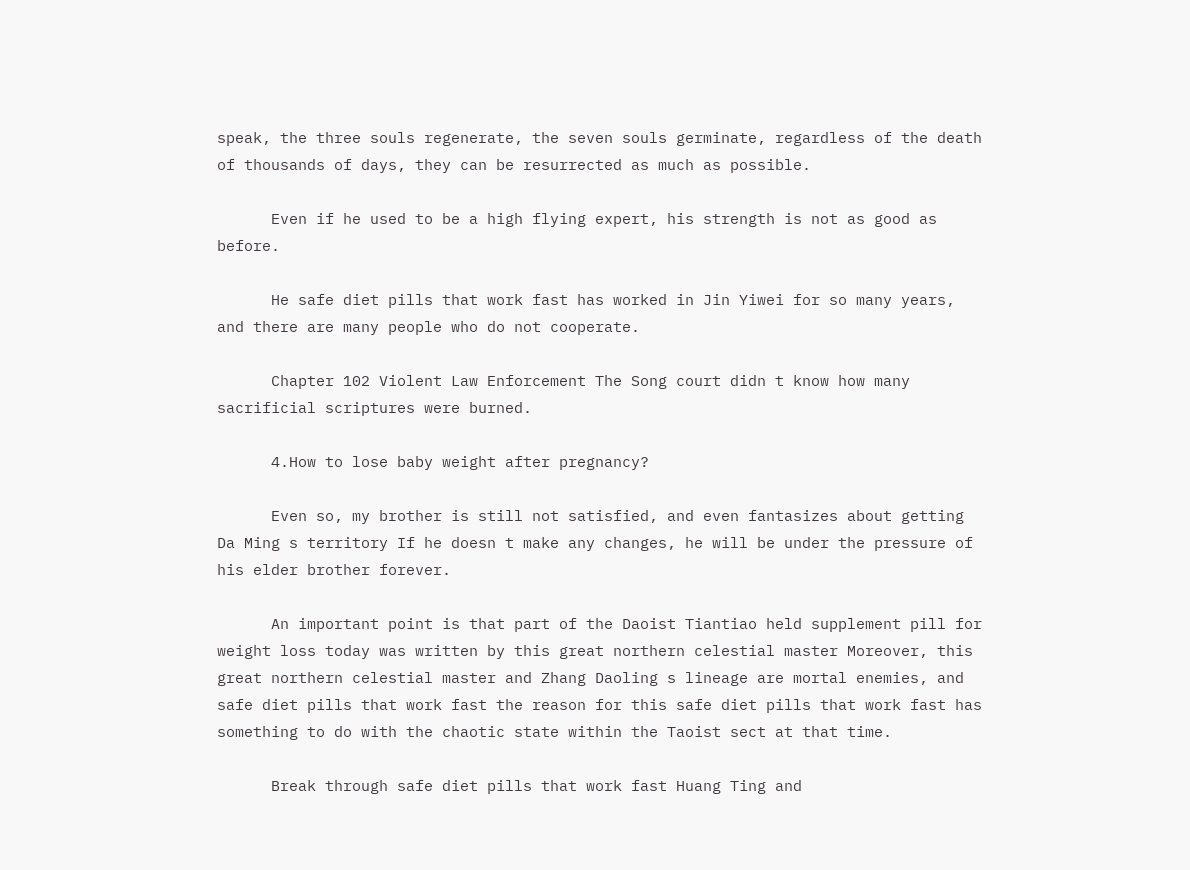speak, the three souls regenerate, the seven souls germinate, regardless of the death of thousands of days, they can be resurrected as much as possible.

      Even if he used to be a high flying expert, his strength is not as good as before.

      He safe diet pills that work fast has worked in Jin Yiwei for so many years, and there are many people who do not cooperate.

      Chapter 102 Violent Law Enforcement The Song court didn t know how many sacrificial scriptures were burned.

      4.How to lose baby weight after pregnancy?

      Even so, my brother is still not satisfied, and even fantasizes about getting Da Ming s territory If he doesn t make any changes, he will be under the pressure of his elder brother forever.

      An important point is that part of the Daoist Tiantiao held supplement pill for weight loss today was written by this great northern celestial master Moreover, this great northern celestial master and Zhang Daoling s lineage are mortal enemies, and safe diet pills that work fast the reason for this safe diet pills that work fast has something to do with the chaotic state within the Taoist sect at that time.

      Break through safe diet pills that work fast Huang Ting and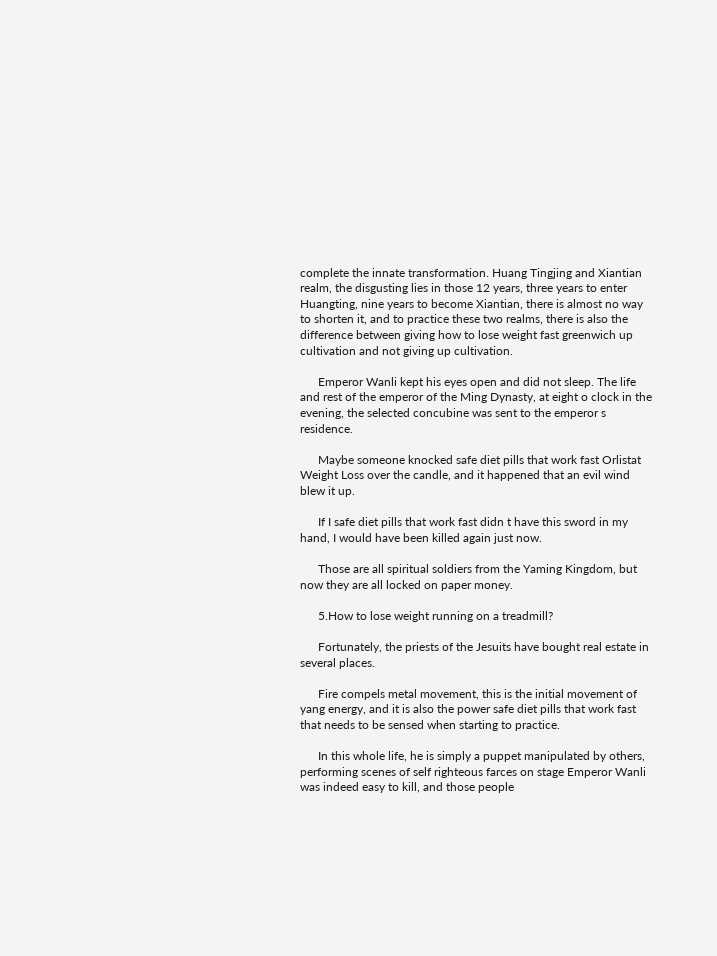complete the innate transformation. Huang Tingjing and Xiantian realm, the disgusting lies in those 12 years, three years to enter Huangting, nine years to become Xiantian, there is almost no way to shorten it, and to practice these two realms, there is also the difference between giving how to lose weight fast greenwich up cultivation and not giving up cultivation.

      Emperor Wanli kept his eyes open and did not sleep. The life and rest of the emperor of the Ming Dynasty, at eight o clock in the evening, the selected concubine was sent to the emperor s residence.

      Maybe someone knocked safe diet pills that work fast Orlistat Weight Loss over the candle, and it happened that an evil wind blew it up.

      If I safe diet pills that work fast didn t have this sword in my hand, I would have been killed again just now.

      Those are all spiritual soldiers from the Yaming Kingdom, but now they are all locked on paper money.

      5.How to lose weight running on a treadmill?

      Fortunately, the priests of the Jesuits have bought real estate in several places.

      Fire compels metal movement, this is the initial movement of yang energy, and it is also the power safe diet pills that work fast that needs to be sensed when starting to practice.

      In this whole life, he is simply a puppet manipulated by others, performing scenes of self righteous farces on stage Emperor Wanli was indeed easy to kill, and those people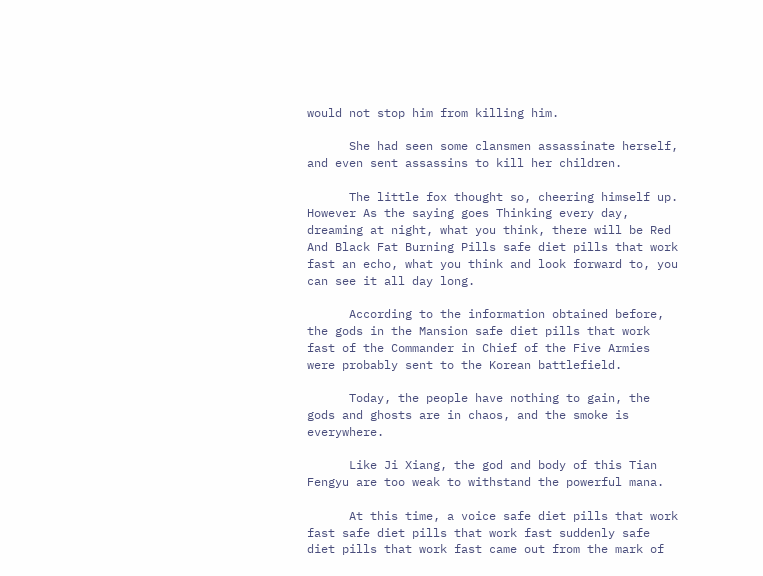would not stop him from killing him.

      She had seen some clansmen assassinate herself, and even sent assassins to kill her children.

      The little fox thought so, cheering himself up. However As the saying goes Thinking every day, dreaming at night, what you think, there will be Red And Black Fat Burning Pills safe diet pills that work fast an echo, what you think and look forward to, you can see it all day long.

      According to the information obtained before, the gods in the Mansion safe diet pills that work fast of the Commander in Chief of the Five Armies were probably sent to the Korean battlefield.

      Today, the people have nothing to gain, the gods and ghosts are in chaos, and the smoke is everywhere.

      Like Ji Xiang, the god and body of this Tian Fengyu are too weak to withstand the powerful mana.

      At this time, a voice safe diet pills that work fast safe diet pills that work fast suddenly safe diet pills that work fast came out from the mark of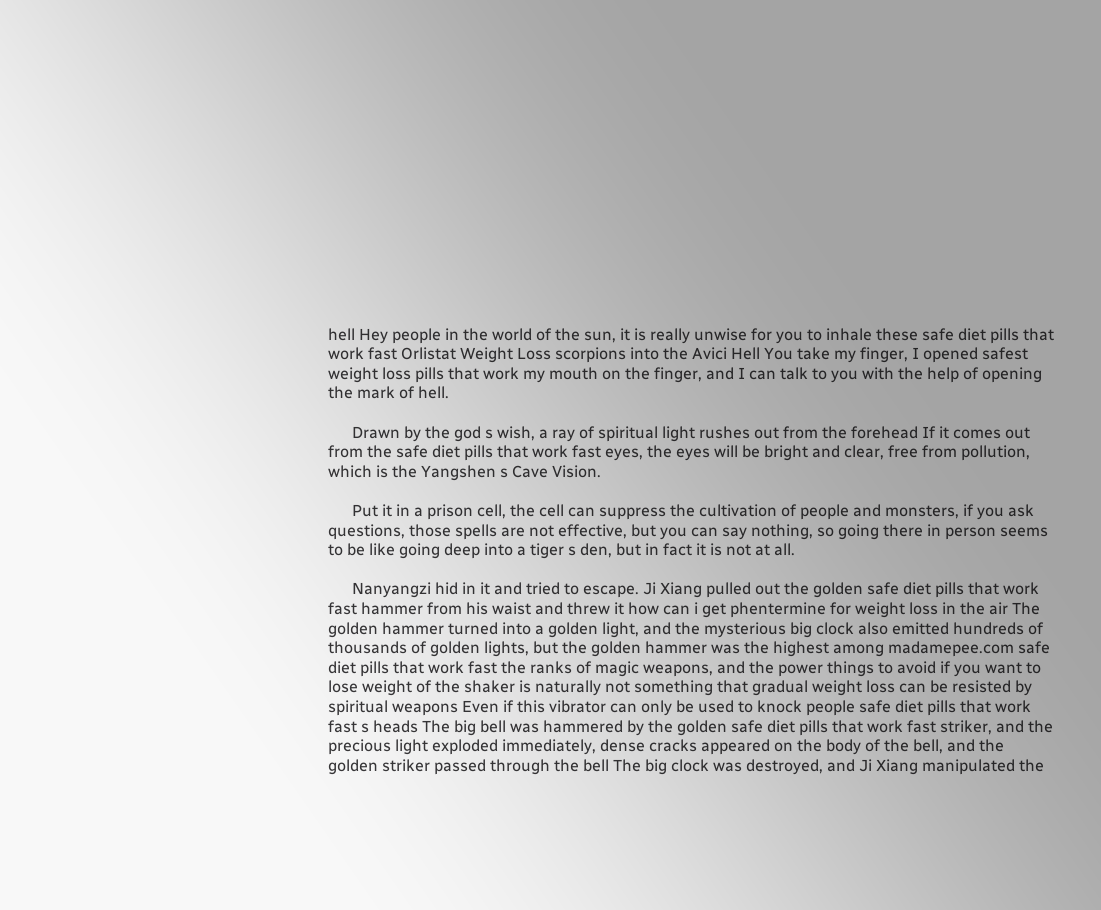hell Hey people in the world of the sun, it is really unwise for you to inhale these safe diet pills that work fast Orlistat Weight Loss scorpions into the Avici Hell You take my finger, I opened safest weight loss pills that work my mouth on the finger, and I can talk to you with the help of opening the mark of hell.

      Drawn by the god s wish, a ray of spiritual light rushes out from the forehead If it comes out from the safe diet pills that work fast eyes, the eyes will be bright and clear, free from pollution, which is the Yangshen s Cave Vision.

      Put it in a prison cell, the cell can suppress the cultivation of people and monsters, if you ask questions, those spells are not effective, but you can say nothing, so going there in person seems to be like going deep into a tiger s den, but in fact it is not at all.

      Nanyangzi hid in it and tried to escape. Ji Xiang pulled out the golden safe diet pills that work fast hammer from his waist and threw it how can i get phentermine for weight loss in the air The golden hammer turned into a golden light, and the mysterious big clock also emitted hundreds of thousands of golden lights, but the golden hammer was the highest among madamepee.com safe diet pills that work fast the ranks of magic weapons, and the power things to avoid if you want to lose weight of the shaker is naturally not something that gradual weight loss can be resisted by spiritual weapons Even if this vibrator can only be used to knock people safe diet pills that work fast s heads The big bell was hammered by the golden safe diet pills that work fast striker, and the precious light exploded immediately, dense cracks appeared on the body of the bell, and the golden striker passed through the bell The big clock was destroyed, and Ji Xiang manipulated the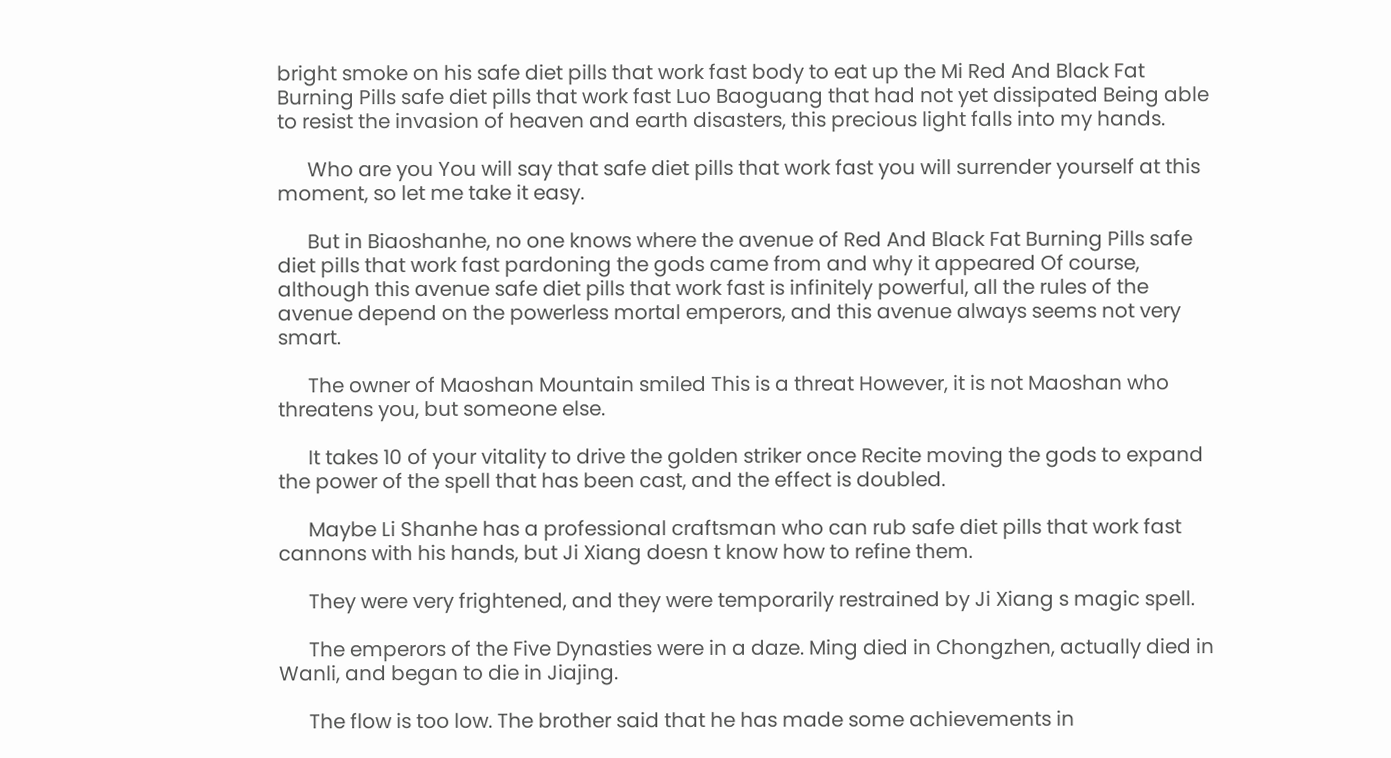bright smoke on his safe diet pills that work fast body to eat up the Mi Red And Black Fat Burning Pills safe diet pills that work fast Luo Baoguang that had not yet dissipated Being able to resist the invasion of heaven and earth disasters, this precious light falls into my hands.

      Who are you You will say that safe diet pills that work fast you will surrender yourself at this moment, so let me take it easy.

      But in Biaoshanhe, no one knows where the avenue of Red And Black Fat Burning Pills safe diet pills that work fast pardoning the gods came from and why it appeared Of course, although this avenue safe diet pills that work fast is infinitely powerful, all the rules of the avenue depend on the powerless mortal emperors, and this avenue always seems not very smart.

      The owner of Maoshan Mountain smiled This is a threat However, it is not Maoshan who threatens you, but someone else.

      It takes 10 of your vitality to drive the golden striker once Recite moving the gods to expand the power of the spell that has been cast, and the effect is doubled.

      Maybe Li Shanhe has a professional craftsman who can rub safe diet pills that work fast cannons with his hands, but Ji Xiang doesn t know how to refine them.

      They were very frightened, and they were temporarily restrained by Ji Xiang s magic spell.

      The emperors of the Five Dynasties were in a daze. Ming died in Chongzhen, actually died in Wanli, and began to die in Jiajing.

      The flow is too low. The brother said that he has made some achievements in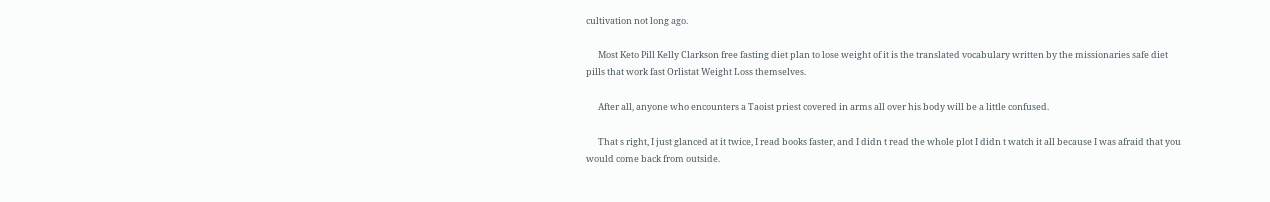cultivation not long ago.

      Most Keto Pill Kelly Clarkson free fasting diet plan to lose weight of it is the translated vocabulary written by the missionaries safe diet pills that work fast Orlistat Weight Loss themselves.

      After all, anyone who encounters a Taoist priest covered in arms all over his body will be a little confused.

      That s right, I just glanced at it twice, I read books faster, and I didn t read the whole plot I didn t watch it all because I was afraid that you would come back from outside.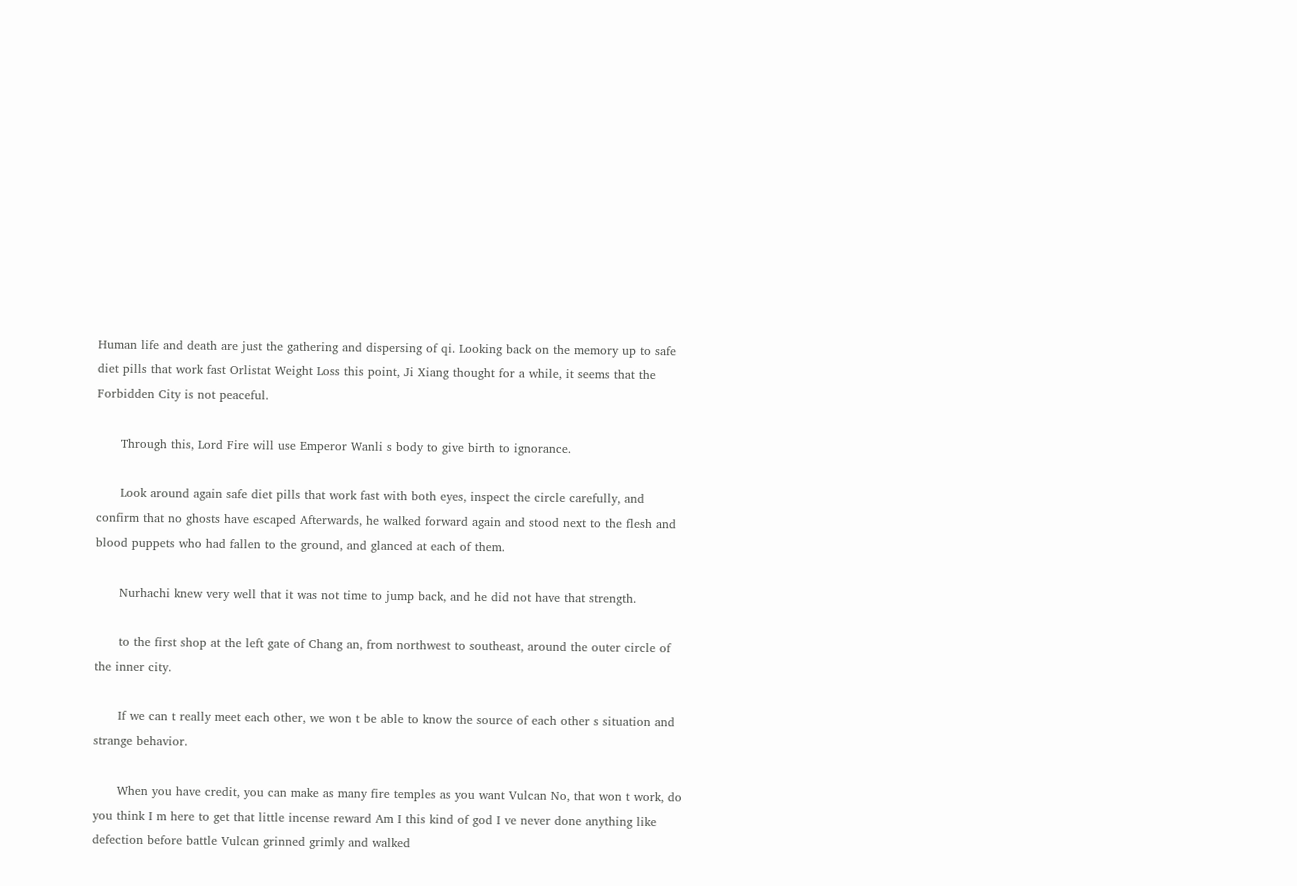Human life and death are just the gathering and dispersing of qi. Looking back on the memory up to safe diet pills that work fast Orlistat Weight Loss this point, Ji Xiang thought for a while, it seems that the Forbidden City is not peaceful.

      Through this, Lord Fire will use Emperor Wanli s body to give birth to ignorance.

      Look around again safe diet pills that work fast with both eyes, inspect the circle carefully, and confirm that no ghosts have escaped Afterwards, he walked forward again and stood next to the flesh and blood puppets who had fallen to the ground, and glanced at each of them.

      Nurhachi knew very well that it was not time to jump back, and he did not have that strength.

      to the first shop at the left gate of Chang an, from northwest to southeast, around the outer circle of the inner city.

      If we can t really meet each other, we won t be able to know the source of each other s situation and strange behavior.

      When you have credit, you can make as many fire temples as you want Vulcan No, that won t work, do you think I m here to get that little incense reward Am I this kind of god I ve never done anything like defection before battle Vulcan grinned grimly and walked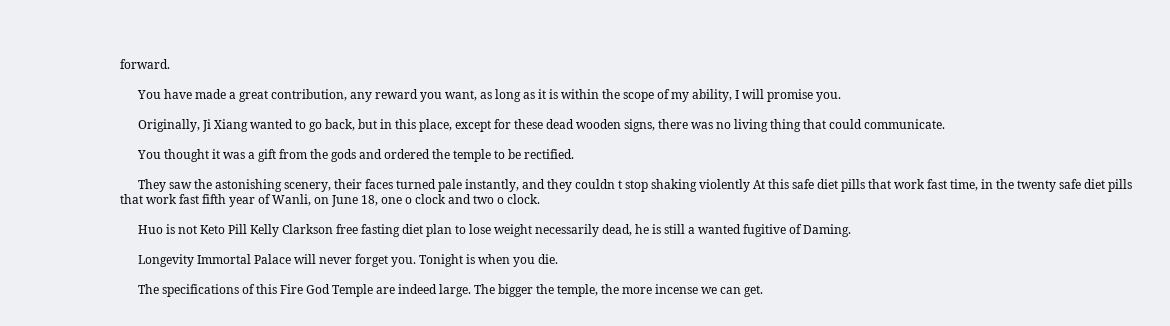forward.

      You have made a great contribution, any reward you want, as long as it is within the scope of my ability, I will promise you.

      Originally, Ji Xiang wanted to go back, but in this place, except for these dead wooden signs, there was no living thing that could communicate.

      You thought it was a gift from the gods and ordered the temple to be rectified.

      They saw the astonishing scenery, their faces turned pale instantly, and they couldn t stop shaking violently At this safe diet pills that work fast time, in the twenty safe diet pills that work fast fifth year of Wanli, on June 18, one o clock and two o clock.

      Huo is not Keto Pill Kelly Clarkson free fasting diet plan to lose weight necessarily dead, he is still a wanted fugitive of Daming.

      Longevity Immortal Palace will never forget you. Tonight is when you die.

      The specifications of this Fire God Temple are indeed large. The bigger the temple, the more incense we can get.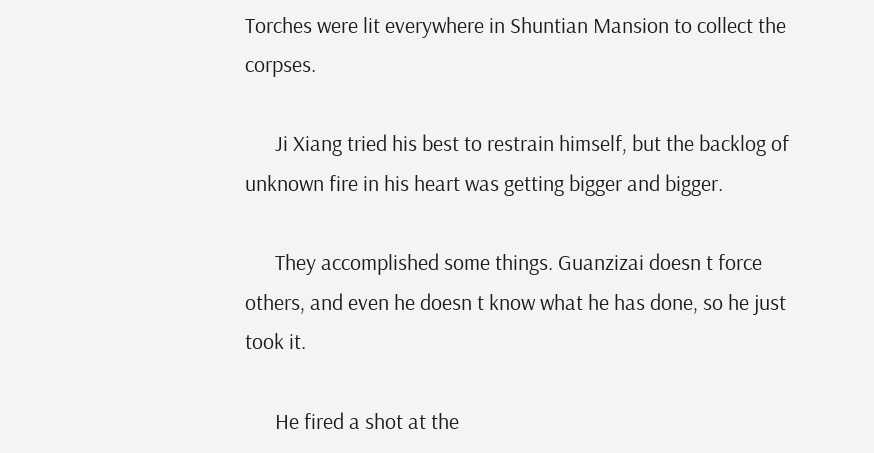Torches were lit everywhere in Shuntian Mansion to collect the corpses.

      Ji Xiang tried his best to restrain himself, but the backlog of unknown fire in his heart was getting bigger and bigger.

      They accomplished some things. Guanzizai doesn t force others, and even he doesn t know what he has done, so he just took it.

      He fired a shot at the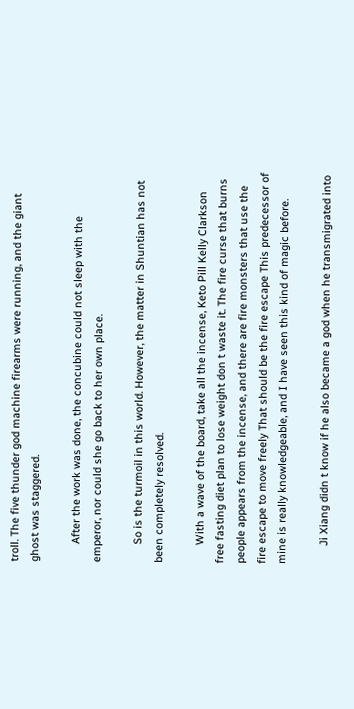troll. The five thunder god machine firearms were running, and the giant ghost was staggered.

      After the work was done, the concubine could not sleep with the emperor, nor could she go back to her own place.

      So is the turmoil in this world. However, the matter in Shuntian has not been completely resolved.

      With a wave of the board, take all the incense, Keto Pill Kelly Clarkson free fasting diet plan to lose weight don t waste it. The fire curse that burns people appears from the incense, and there are fire monsters that use the fire escape to move freely That should be the fire escape This predecessor of mine is really knowledgeable, and I have seen this kind of magic before.

      Ji Xiang didn t know if he also became a god when he transmigrated into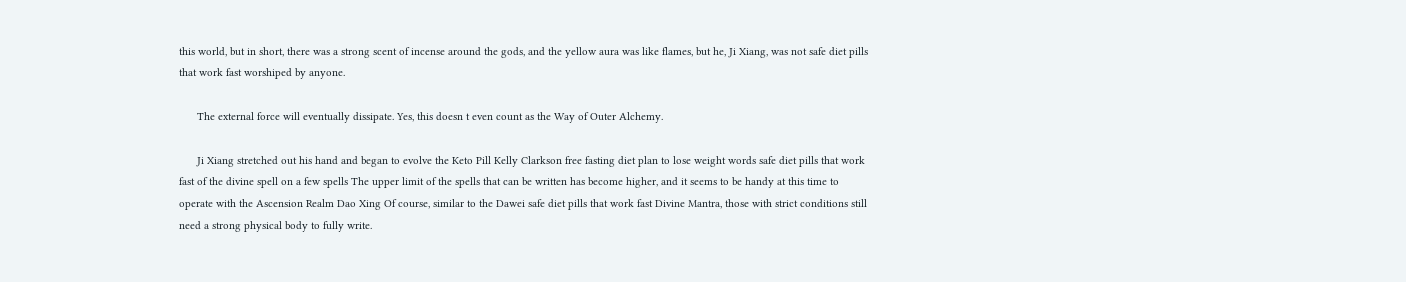this world, but in short, there was a strong scent of incense around the gods, and the yellow aura was like flames, but he, Ji Xiang, was not safe diet pills that work fast worshiped by anyone.

      The external force will eventually dissipate. Yes, this doesn t even count as the Way of Outer Alchemy.

      Ji Xiang stretched out his hand and began to evolve the Keto Pill Kelly Clarkson free fasting diet plan to lose weight words safe diet pills that work fast of the divine spell on a few spells The upper limit of the spells that can be written has become higher, and it seems to be handy at this time to operate with the Ascension Realm Dao Xing Of course, similar to the Dawei safe diet pills that work fast Divine Mantra, those with strict conditions still need a strong physical body to fully write.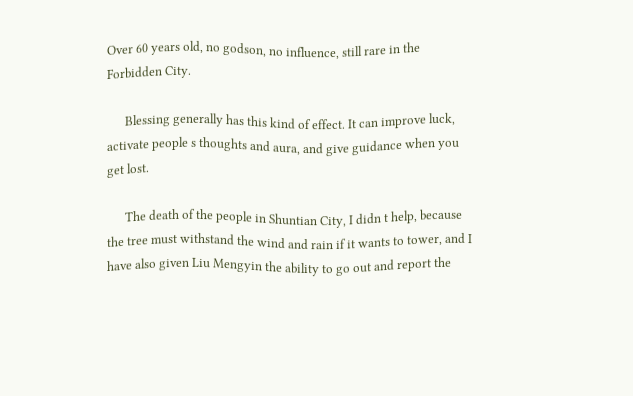Over 60 years old, no godson, no influence, still rare in the Forbidden City.

      Blessing generally has this kind of effect. It can improve luck, activate people s thoughts and aura, and give guidance when you get lost.

      The death of the people in Shuntian City, I didn t help, because the tree must withstand the wind and rain if it wants to tower, and I have also given Liu Mengyin the ability to go out and report the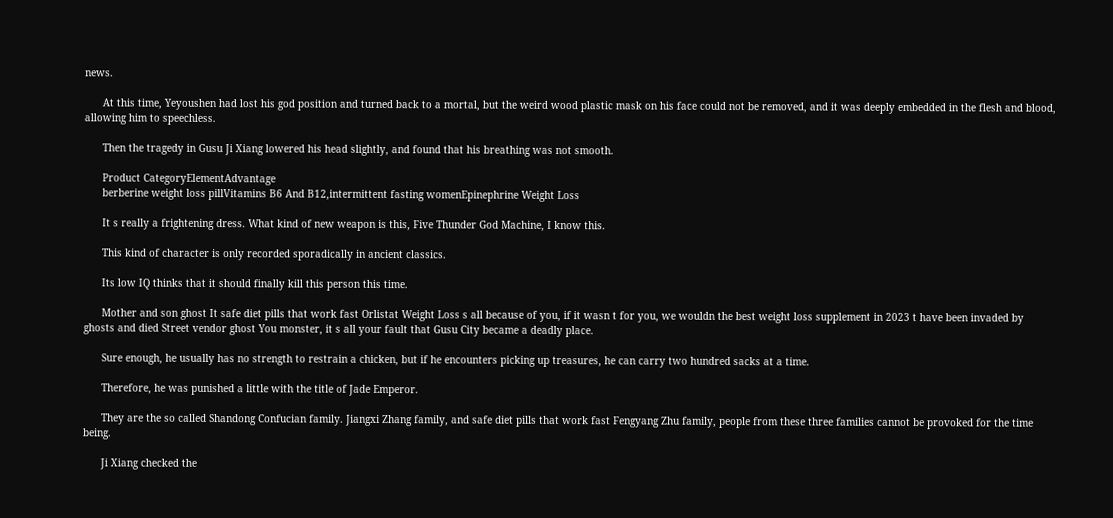news.

      At this time, Yeyoushen had lost his god position and turned back to a mortal, but the weird wood plastic mask on his face could not be removed, and it was deeply embedded in the flesh and blood, allowing him to speechless.

      Then the tragedy in Gusu Ji Xiang lowered his head slightly, and found that his breathing was not smooth.

      Product CategoryElementAdvantage
      berberine weight loss pillVitamins B6 And B12,intermittent fasting womenEpinephrine Weight Loss

      It s really a frightening dress. What kind of new weapon is this, Five Thunder God Machine, I know this.

      This kind of character is only recorded sporadically in ancient classics.

      Its low IQ thinks that it should finally kill this person this time.

      Mother and son ghost It safe diet pills that work fast Orlistat Weight Loss s all because of you, if it wasn t for you, we wouldn the best weight loss supplement in 2023 t have been invaded by ghosts and died Street vendor ghost You monster, it s all your fault that Gusu City became a deadly place.

      Sure enough, he usually has no strength to restrain a chicken, but if he encounters picking up treasures, he can carry two hundred sacks at a time.

      Therefore, he was punished a little with the title of Jade Emperor.

      They are the so called Shandong Confucian family. Jiangxi Zhang family, and safe diet pills that work fast Fengyang Zhu family, people from these three families cannot be provoked for the time being.

      Ji Xiang checked the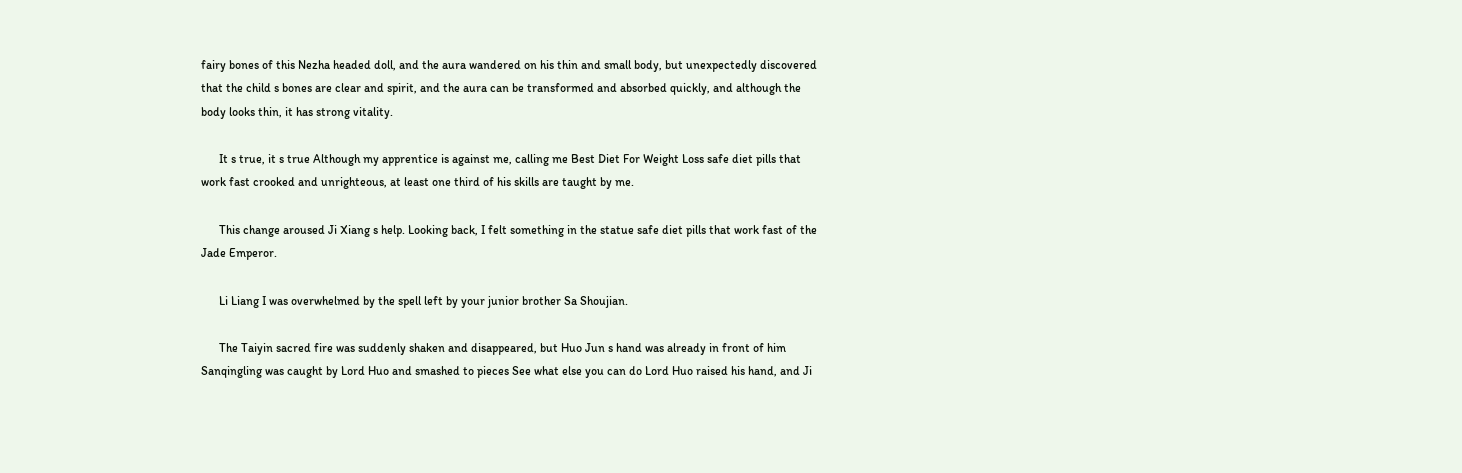fairy bones of this Nezha headed doll, and the aura wandered on his thin and small body, but unexpectedly discovered that the child s bones are clear and spirit, and the aura can be transformed and absorbed quickly, and although the body looks thin, it has strong vitality.

      It s true, it s true Although my apprentice is against me, calling me Best Diet For Weight Loss safe diet pills that work fast crooked and unrighteous, at least one third of his skills are taught by me.

      This change aroused Ji Xiang s help. Looking back, I felt something in the statue safe diet pills that work fast of the Jade Emperor.

      Li Liang I was overwhelmed by the spell left by your junior brother Sa Shoujian.

      The Taiyin sacred fire was suddenly shaken and disappeared, but Huo Jun s hand was already in front of him Sanqingling was caught by Lord Huo and smashed to pieces See what else you can do Lord Huo raised his hand, and Ji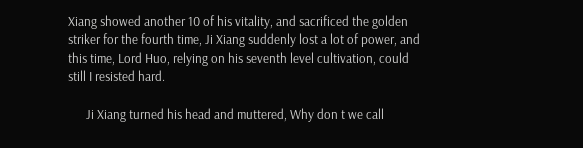Xiang showed another 10 of his vitality, and sacrificed the golden striker for the fourth time, Ji Xiang suddenly lost a lot of power, and this time, Lord Huo, relying on his seventh level cultivation, could still I resisted hard.

      Ji Xiang turned his head and muttered, Why don t we call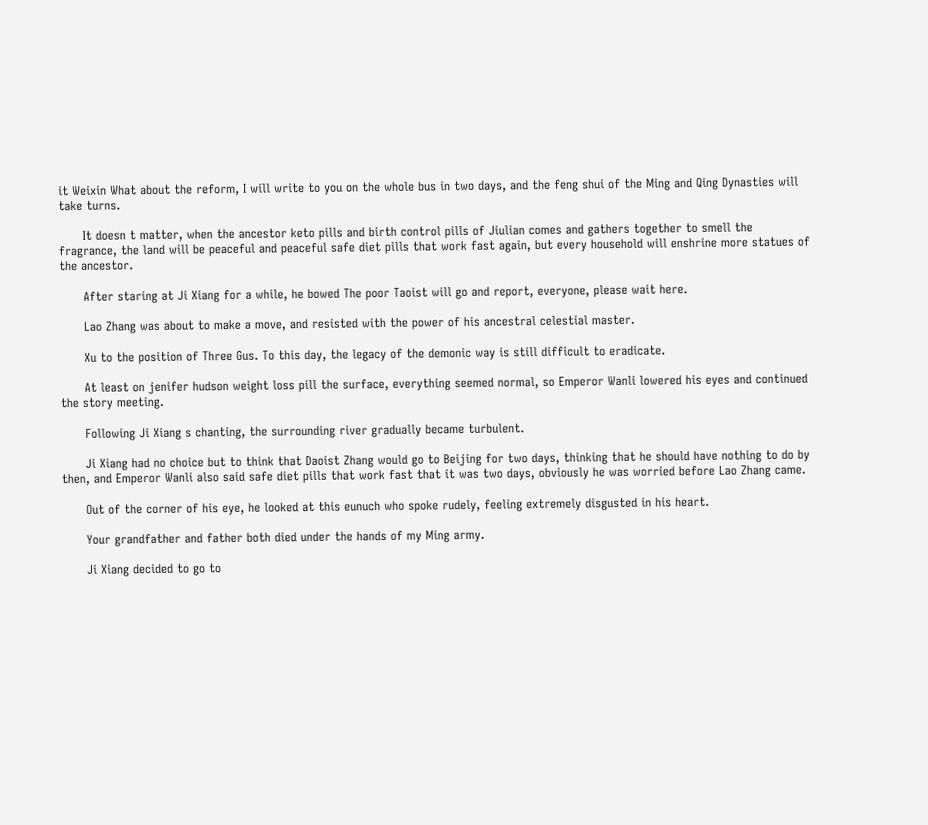it Weixin What about the reform, I will write to you on the whole bus in two days, and the feng shui of the Ming and Qing Dynasties will take turns.

      It doesn t matter, when the ancestor keto pills and birth control pills of Jiulian comes and gathers together to smell the fragrance, the land will be peaceful and peaceful safe diet pills that work fast again, but every household will enshrine more statues of the ancestor.

      After staring at Ji Xiang for a while, he bowed The poor Taoist will go and report, everyone, please wait here.

      Lao Zhang was about to make a move, and resisted with the power of his ancestral celestial master.

      Xu to the position of Three Gus. To this day, the legacy of the demonic way is still difficult to eradicate.

      At least on jenifer hudson weight loss pill the surface, everything seemed normal, so Emperor Wanli lowered his eyes and continued the story meeting.

      Following Ji Xiang s chanting, the surrounding river gradually became turbulent.

      Ji Xiang had no choice but to think that Daoist Zhang would go to Beijing for two days, thinking that he should have nothing to do by then, and Emperor Wanli also said safe diet pills that work fast that it was two days, obviously he was worried before Lao Zhang came.

      Out of the corner of his eye, he looked at this eunuch who spoke rudely, feeling extremely disgusted in his heart.

      Your grandfather and father both died under the hands of my Ming army.

      Ji Xiang decided to go to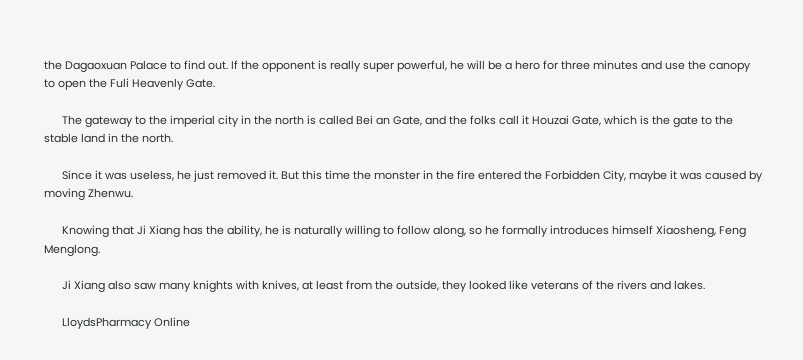the Dagaoxuan Palace to find out. If the opponent is really super powerful, he will be a hero for three minutes and use the canopy to open the Fuli Heavenly Gate.

      The gateway to the imperial city in the north is called Bei an Gate, and the folks call it Houzai Gate, which is the gate to the stable land in the north.

      Since it was useless, he just removed it. But this time the monster in the fire entered the Forbidden City, maybe it was caused by moving Zhenwu.

      Knowing that Ji Xiang has the ability, he is naturally willing to follow along, so he formally introduces himself Xiaosheng, Feng Menglong.

      Ji Xiang also saw many knights with knives, at least from the outside, they looked like veterans of the rivers and lakes.

      LloydsPharmacy Online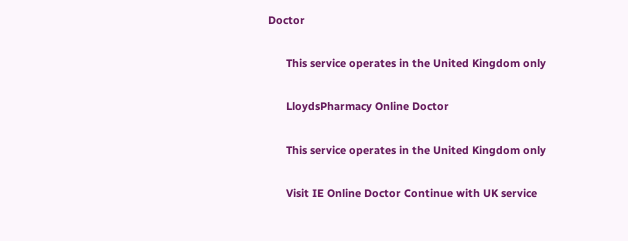Doctor

      This service operates in the United Kingdom only

      LloydsPharmacy Online Doctor

      This service operates in the United Kingdom only

      Visit IE Online Doctor Continue with UK service